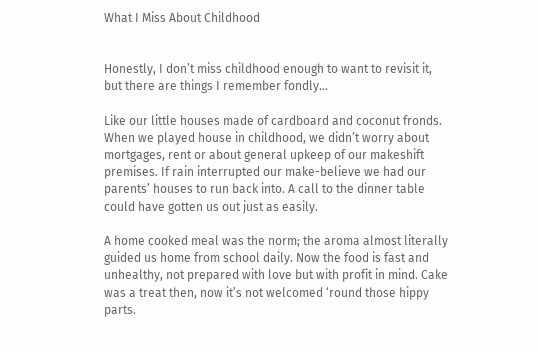What I Miss About Childhood


Honestly, I don’t miss childhood enough to want to revisit it, but there are things I remember fondly…

Like our little houses made of cardboard and coconut fronds. When we played house in childhood, we didn’t worry about mortgages, rent or about general upkeep of our makeshift premises. If rain interrupted our make-believe we had our parents’ houses to run back into. A call to the dinner table could have gotten us out just as easily.

A home cooked meal was the norm; the aroma almost literally guided us home from school daily. Now the food is fast and unhealthy, not prepared with love but with profit in mind. Cake was a treat then, now it’s not welcomed ‘round those hippy parts.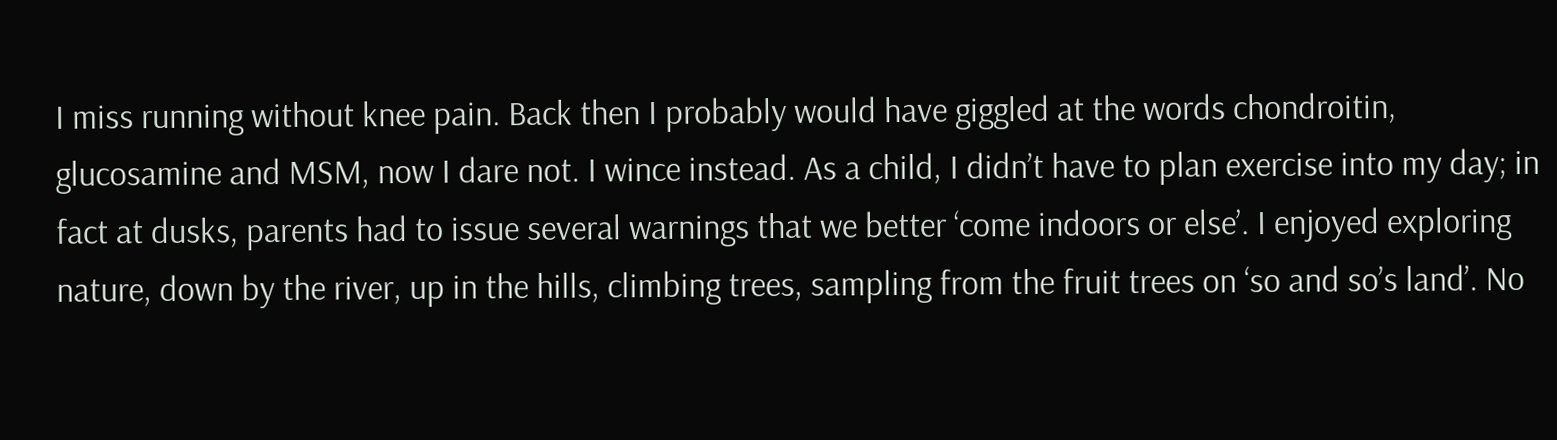I miss running without knee pain. Back then I probably would have giggled at the words chondroitin, glucosamine and MSM, now I dare not. I wince instead. As a child, I didn’t have to plan exercise into my day; in fact at dusks, parents had to issue several warnings that we better ‘come indoors or else’. I enjoyed exploring nature, down by the river, up in the hills, climbing trees, sampling from the fruit trees on ‘so and so’s land’. No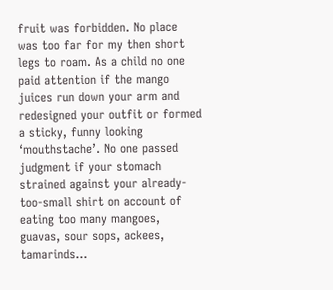fruit was forbidden. No place was too far for my then short legs to roam. As a child no one paid attention if the mango juices run down your arm and redesigned your outfit or formed a sticky, funny looking ‘mouthstache’. No one passed judgment if your stomach strained against your already-too-small shirt on account of eating too many mangoes, guavas, sour sops, ackees, tamarinds…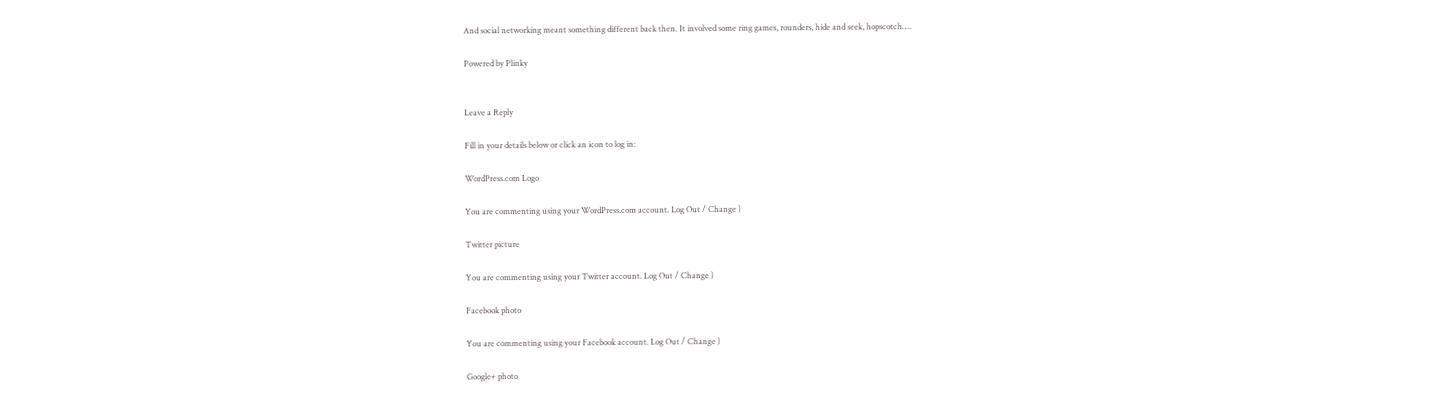And social networking meant something different back then. It involved some ring games, rounders, hide and seek, hopscotch….

Powered by Plinky


Leave a Reply

Fill in your details below or click an icon to log in:

WordPress.com Logo

You are commenting using your WordPress.com account. Log Out / Change )

Twitter picture

You are commenting using your Twitter account. Log Out / Change )

Facebook photo

You are commenting using your Facebook account. Log Out / Change )

Google+ photo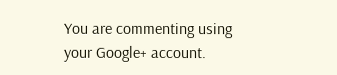You are commenting using your Google+ account.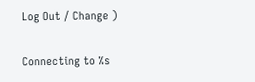Log Out / Change )

Connecting to %s